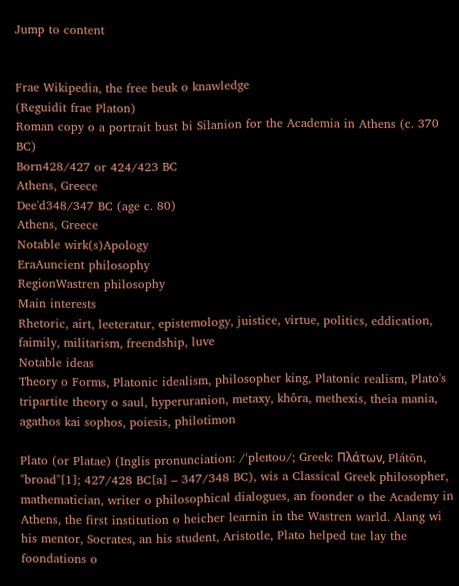Jump to content


Frae Wikipedia, the free beuk o knawledge
(Reguidit frae Platon)
Roman copy o a portrait bust bi Silanion for the Academia in Athens (c. 370 BC)
Born428/427 or 424/423 BC
Athens, Greece
Dee'd348/347 BC (age c. 80)
Athens, Greece
Notable wirk(s)Apology
EraAuncient philosophy
RegionWastren philosophy
Main interests
Rhetoric, airt, leeteratur, epistemology, juistice, virtue, politics, eddication, faimily, militarism, freendship, luve
Notable ideas
Theory o Forms, Platonic idealism, philosopher king, Platonic realism, Plato's tripartite theory o saul, hyperuranion, metaxy, khôra, methexis, theia mania, agathos kai sophos, poiesis, philotimon

Plato (or Platae) (Inglis pronunciation: /ˈpleɪtoʊ/; Greek: Πλάτων, Plátōn, "broad"[1]; 427/428 BC[a] – 347/348 BC), wis a Classical Greek philosopher, mathematician, writer o philosophical dialogues, an foonder o the Academy in Athens, the first institution o heicher learnin in the Wastren warld. Alang wi his mentor, Socrates, an his student, Aristotle, Plato helped tae lay the foondations o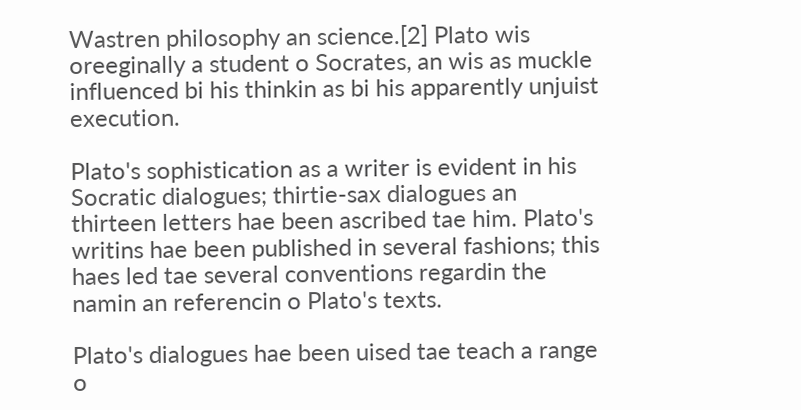Wastren philosophy an science.[2] Plato wis oreeginally a student o Socrates, an wis as muckle influenced bi his thinkin as bi his apparently unjuist execution.

Plato's sophistication as a writer is evident in his Socratic dialogues; thirtie-sax dialogues an thirteen letters hae been ascribed tae him. Plato's writins hae been published in several fashions; this haes led tae several conventions regardin the namin an referencin o Plato's texts.

Plato's dialogues hae been uised tae teach a range o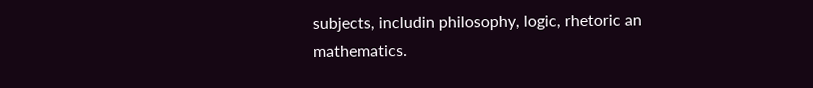subjects, includin philosophy, logic, rhetoric an mathematics.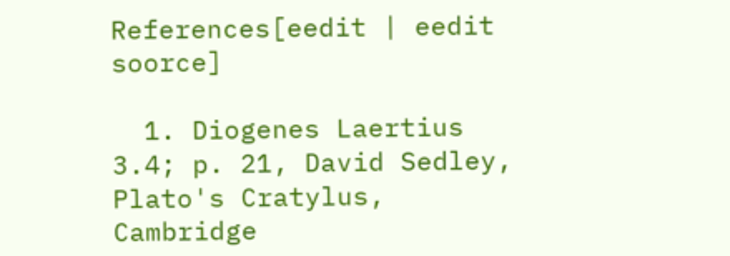References[eedit | eedit soorce]

  1. Diogenes Laertius 3.4; p. 21, David Sedley, Plato's Cratylus, Cambridge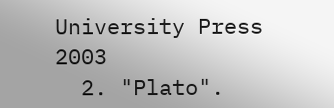University Press 2003
  2. "Plato".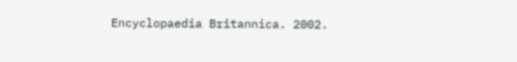Encyclopaedia Britannica. 2002.